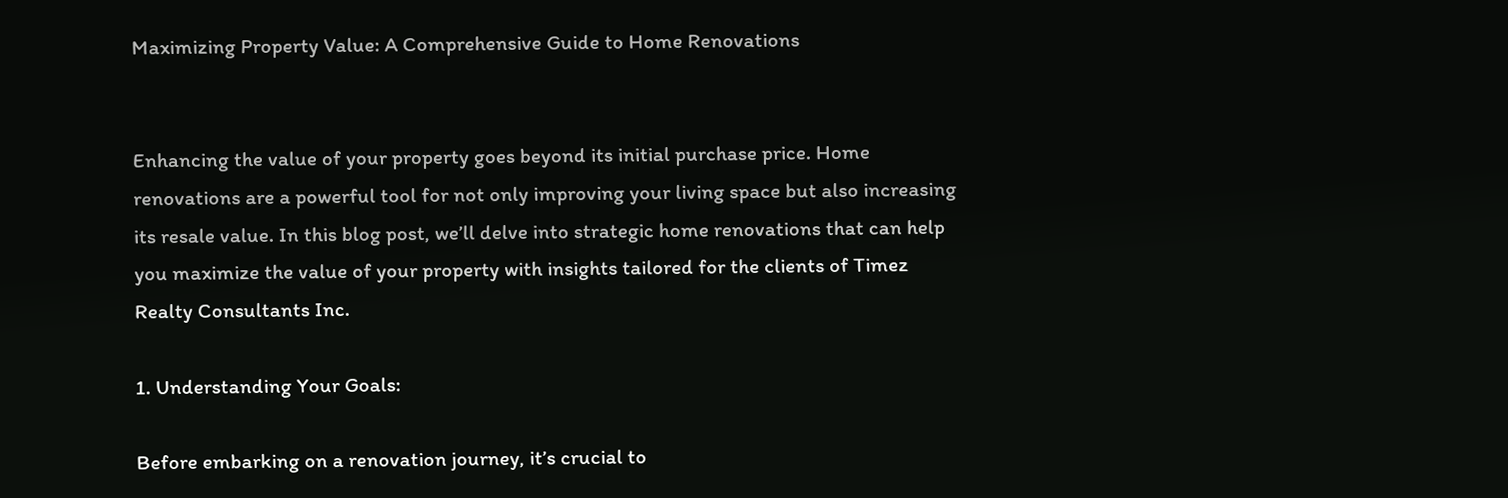Maximizing Property Value: A Comprehensive Guide to Home Renovations


Enhancing the value of your property goes beyond its initial purchase price. Home renovations are a powerful tool for not only improving your living space but also increasing its resale value. In this blog post, we’ll delve into strategic home renovations that can help you maximize the value of your property with insights tailored for the clients of Timez Realty Consultants Inc.

1. Understanding Your Goals:

Before embarking on a renovation journey, it’s crucial to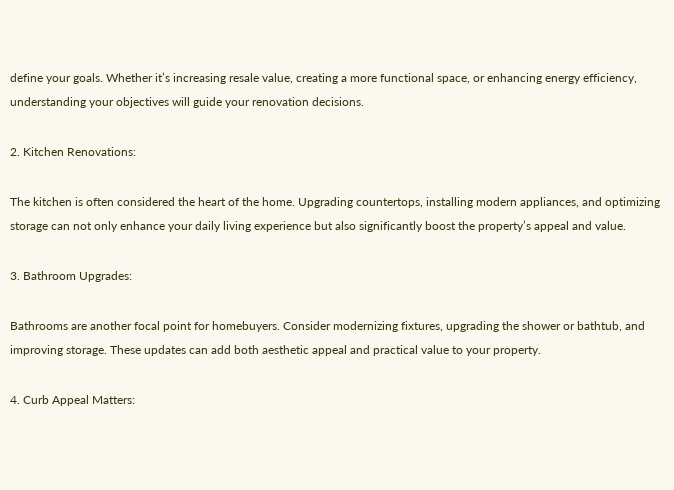define your goals. Whether it’s increasing resale value, creating a more functional space, or enhancing energy efficiency, understanding your objectives will guide your renovation decisions.

2. Kitchen Renovations:

The kitchen is often considered the heart of the home. Upgrading countertops, installing modern appliances, and optimizing storage can not only enhance your daily living experience but also significantly boost the property’s appeal and value.

3. Bathroom Upgrades:

Bathrooms are another focal point for homebuyers. Consider modernizing fixtures, upgrading the shower or bathtub, and improving storage. These updates can add both aesthetic appeal and practical value to your property.

4. Curb Appeal Matters: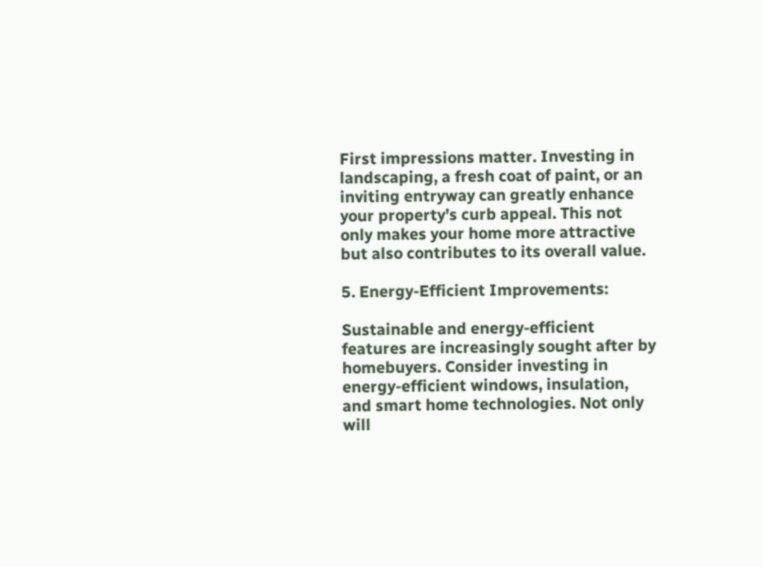First impressions matter. Investing in landscaping, a fresh coat of paint, or an inviting entryway can greatly enhance your property’s curb appeal. This not only makes your home more attractive but also contributes to its overall value.

5. Energy-Efficient Improvements:

Sustainable and energy-efficient features are increasingly sought after by homebuyers. Consider investing in energy-efficient windows, insulation, and smart home technologies. Not only will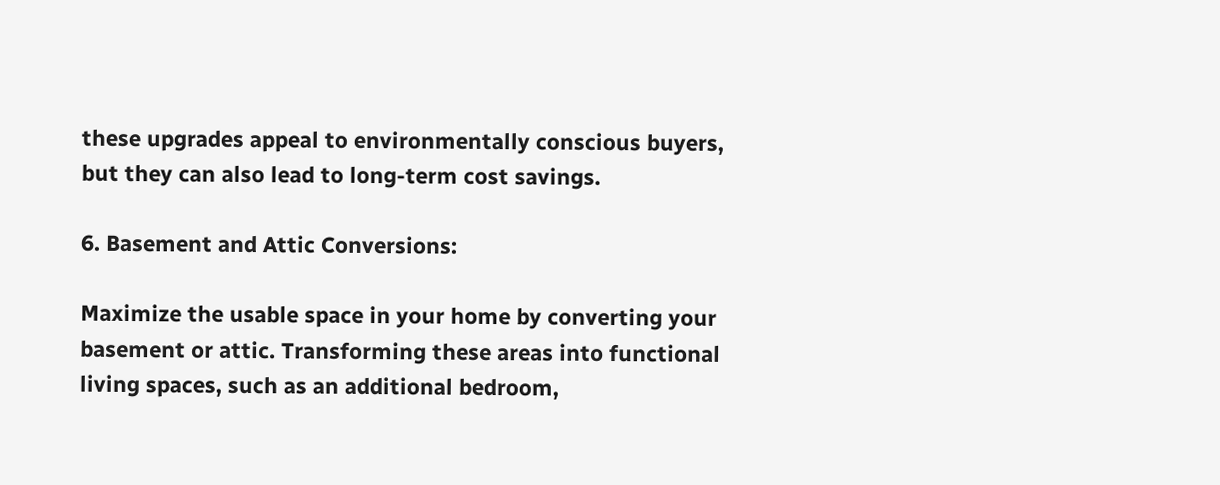these upgrades appeal to environmentally conscious buyers, but they can also lead to long-term cost savings.

6. Basement and Attic Conversions:

Maximize the usable space in your home by converting your basement or attic. Transforming these areas into functional living spaces, such as an additional bedroom,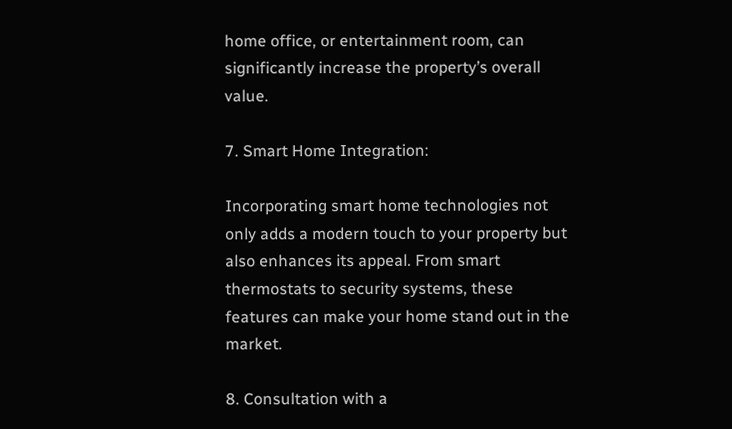home office, or entertainment room, can significantly increase the property’s overall value.

7. Smart Home Integration:

Incorporating smart home technologies not only adds a modern touch to your property but also enhances its appeal. From smart thermostats to security systems, these features can make your home stand out in the market.

8. Consultation with a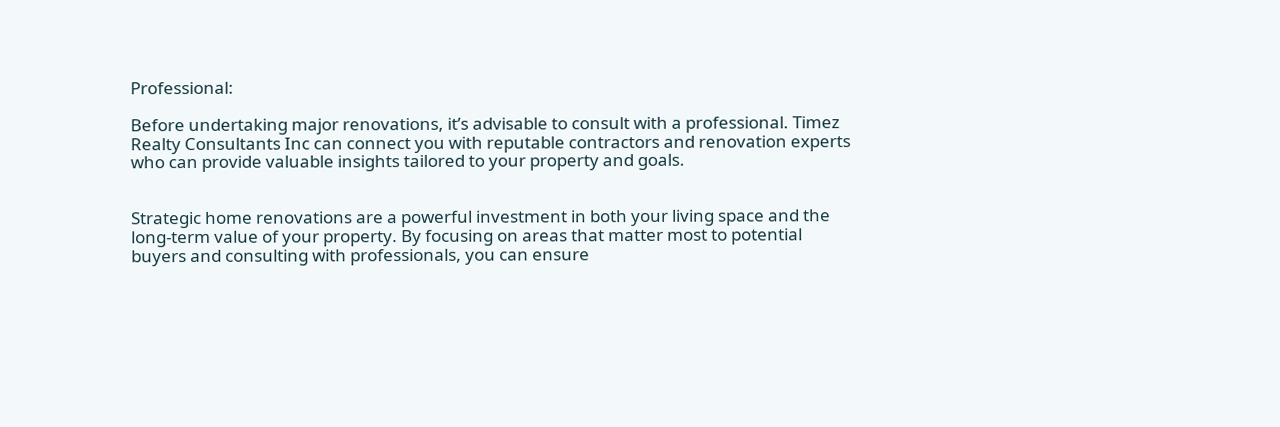Professional:

Before undertaking major renovations, it’s advisable to consult with a professional. Timez Realty Consultants Inc can connect you with reputable contractors and renovation experts who can provide valuable insights tailored to your property and goals.


Strategic home renovations are a powerful investment in both your living space and the long-term value of your property. By focusing on areas that matter most to potential buyers and consulting with professionals, you can ensure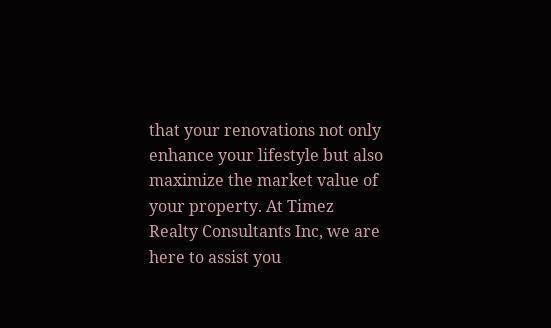that your renovations not only enhance your lifestyle but also maximize the market value of your property. At Timez Realty Consultants Inc, we are here to assist you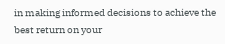in making informed decisions to achieve the best return on your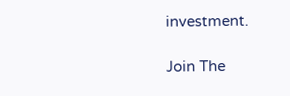investment.

Join The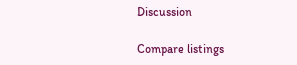Discussion

Compare listings